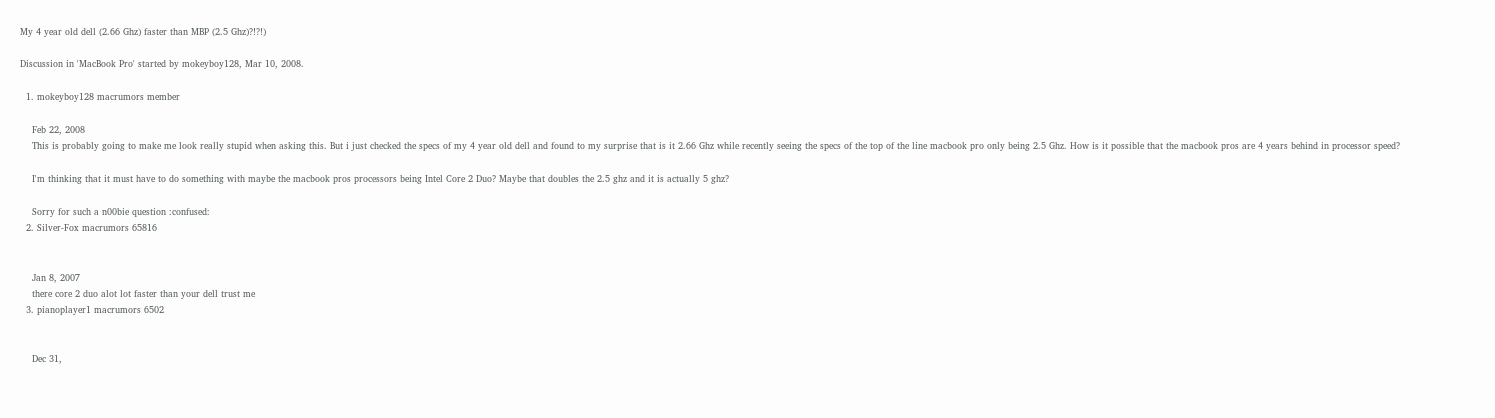My 4 year old dell (2.66 Ghz) faster than MBP (2.5 Ghz)?!?!)

Discussion in 'MacBook Pro' started by mokeyboy128, Mar 10, 2008.

  1. mokeyboy128 macrumors member

    Feb 22, 2008
    This is probably going to make me look really stupid when asking this. But i just checked the specs of my 4 year old dell and found to my surprise that is it 2.66 Ghz while recently seeing the specs of the top of the line macbook pro only being 2.5 Ghz. How is it possible that the macbook pros are 4 years behind in processor speed?

    I'm thinking that it must have to do something with maybe the macbook pros processors being Intel Core 2 Duo? Maybe that doubles the 2.5 ghz and it is actually 5 ghz?

    Sorry for such a n00bie question :confused:
  2. Silver-Fox macrumors 65816


    Jan 8, 2007
    there core 2 duo alot lot faster than your dell trust me
  3. pianoplayer1 macrumors 6502


    Dec 31,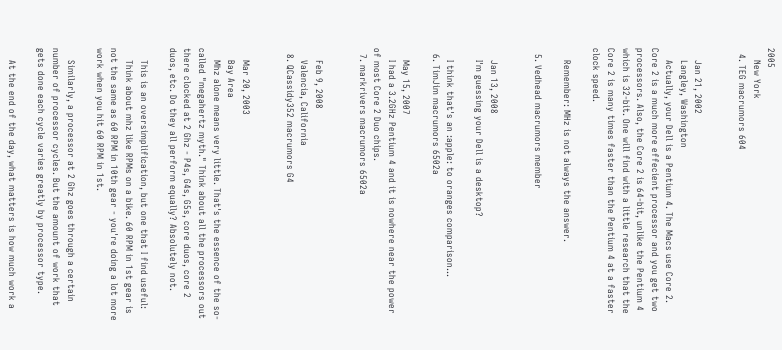2005
    New York
  4. TEG macrumors 604


    Jan 21, 2002
    Langley, Washington
    Actually, your Dell is a Pentium 4. The Macs use Core 2. Core 2 is a much more effecient processor and you get two processors. Also, the Core 2 is 64-bit, unlike the Pentium 4 which is 32-bit. One will find with a little research that the Core 2 is many times faster than the Pentium 4 at a faster clock speed.

    Remember: MHz is not always the answer.

  5. Vedhead macrumors member


    Jan 13, 2008
    I'm guessing your Dell is a desktop?

    I think that's an :apple: to oranges comparison...
  6. TimJim macrumors 6502a

    May 15, 2007
    I had a 3.2GHz Pentium 4 and it is nowhere near the power of most Core 2 Duo chips.
  7. markrivers macrumors 6502a


    Feb 9, 2008
    Valencia, California
  8. QCassidy352 macrumors G4


    Mar 20, 2003
    Bay Area
    Mhz alone means very little. That's the essence of the so-called "megahertz myth." Think about all the processors out there clocked at 2 Ghz - P4s, G4s, G5s, core duos, core 2 duos, etc. Do they all perform equally? Absolutely not.

    This is an oversimplification, but one that I find useful:
    Think about mhz like RPMs on a bike. 60 RPM in 1st gear is not the same as 60 RPM in 10th gear - you're doing a lot more work when you hit 60 RPM in 1st.

    Similarly, a processor at 2 Ghz goes through a certain number of processor cycles. But the amount of work that gets done each cycle varies greatly by processor type.

    At the end of the day, what matters is how much work a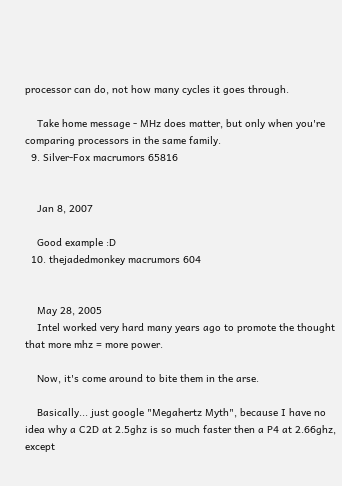processor can do, not how many cycles it goes through.

    Take home message - MHz does matter, but only when you're comparing processors in the same family.
  9. Silver-Fox macrumors 65816


    Jan 8, 2007

    Good example :D
  10. thejadedmonkey macrumors 604


    May 28, 2005
    Intel worked very hard many years ago to promote the thought that more mhz = more power.

    Now, it's come around to bite them in the arse.

    Basically... just google "Megahertz Myth", because I have no idea why a C2D at 2.5ghz is so much faster then a P4 at 2.66ghz, except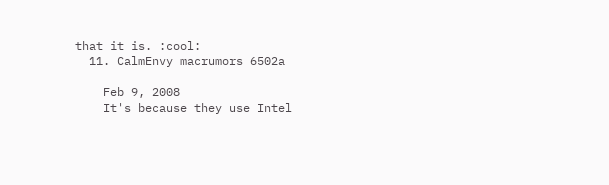that it is. :cool:
  11. CalmEnvy macrumors 6502a

    Feb 9, 2008
    It's because they use Intel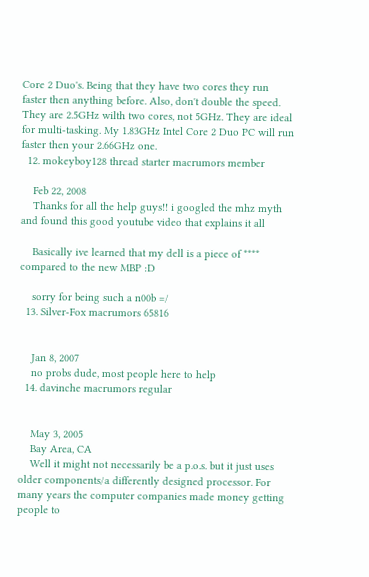Core 2 Duo's. Being that they have two cores they run faster then anything before. Also, don't double the speed. They are 2.5GHz wilth two cores, not 5GHz. They are ideal for multi-tasking. My 1.83GHz Intel Core 2 Duo PC will run faster then your 2.66GHz one.
  12. mokeyboy128 thread starter macrumors member

    Feb 22, 2008
    Thanks for all the help guys!! i googled the mhz myth and found this good youtube video that explains it all

    Basically ive learned that my dell is a piece of **** compared to the new MBP :D

    sorry for being such a n00b =/
  13. Silver-Fox macrumors 65816


    Jan 8, 2007
    no probs dude, most people here to help
  14. davinche macrumors regular


    May 3, 2005
    Bay Area, CA
    Well it might not necessarily be a p.o.s. but it just uses older components/a differently designed processor. For many years the computer companies made money getting people to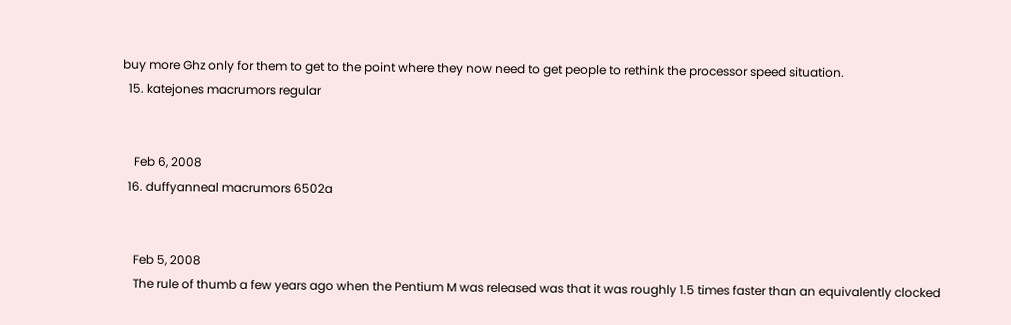buy more Ghz only for them to get to the point where they now need to get people to rethink the processor speed situation.
  15. katejones macrumors regular


    Feb 6, 2008
  16. duffyanneal macrumors 6502a


    Feb 5, 2008
    The rule of thumb a few years ago when the Pentium M was released was that it was roughly 1.5 times faster than an equivalently clocked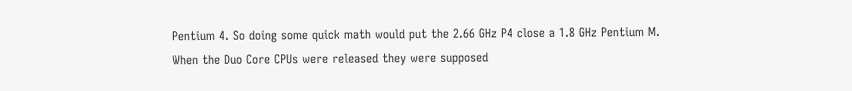Pentium 4. So doing some quick math would put the 2.66 GHz P4 close a 1.8 GHz Pentium M. When the Duo Core CPUs were released they were supposed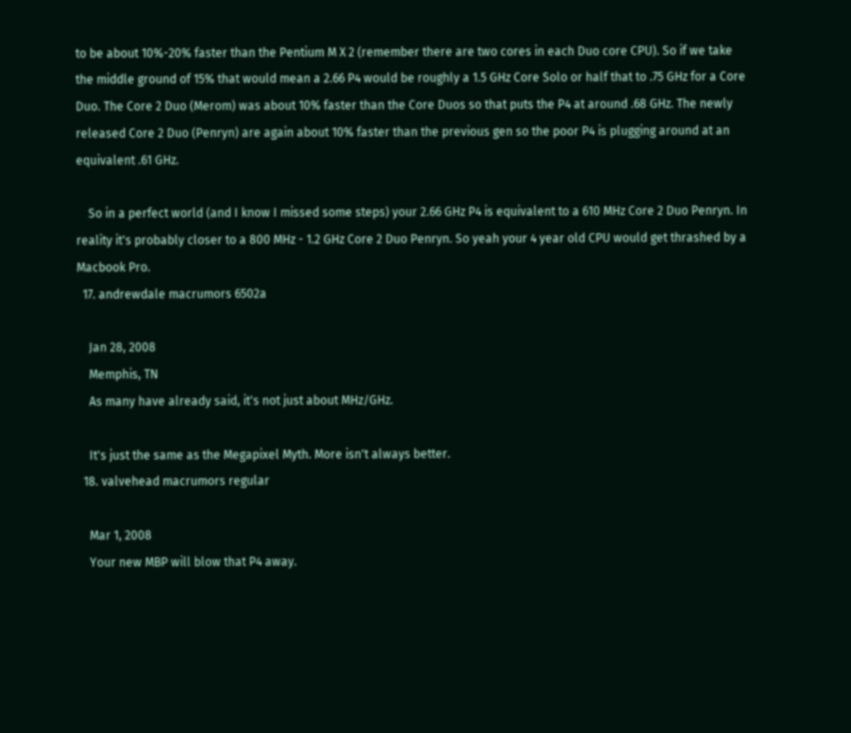to be about 10%-20% faster than the Pentium M X 2 (remember there are two cores in each Duo core CPU). So if we take the middle ground of 15% that would mean a 2.66 P4 would be roughly a 1.5 GHz Core Solo or half that to .75 GHz for a Core Duo. The Core 2 Duo (Merom) was about 10% faster than the Core Duos so that puts the P4 at around .68 GHz. The newly released Core 2 Duo (Penryn) are again about 10% faster than the previous gen so the poor P4 is plugging around at an equivalent .61 GHz.

    So in a perfect world (and I know I missed some steps) your 2.66 GHz P4 is equivalent to a 610 MHz Core 2 Duo Penryn. In reality it's probably closer to a 800 MHz - 1.2 GHz Core 2 Duo Penryn. So yeah your 4 year old CPU would get thrashed by a Macbook Pro.
  17. andrewdale macrumors 6502a

    Jan 28, 2008
    Memphis, TN
    As many have already said, it's not just about MHz/GHz.

    It's just the same as the Megapixel Myth. More isn't always better.
  18. valvehead macrumors regular

    Mar 1, 2008
    Your new MBP will blow that P4 away.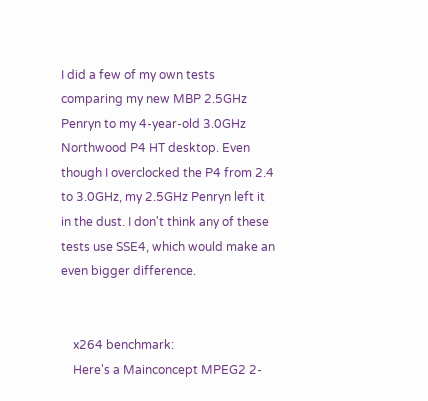I did a few of my own tests comparing my new MBP 2.5GHz Penryn to my 4-year-old 3.0GHz Northwood P4 HT desktop. Even though I overclocked the P4 from 2.4 to 3.0GHz, my 2.5GHz Penryn left it in the dust. I don't think any of these tests use SSE4, which would make an even bigger difference.


    x264 benchmark:
    Here's a Mainconcept MPEG2 2-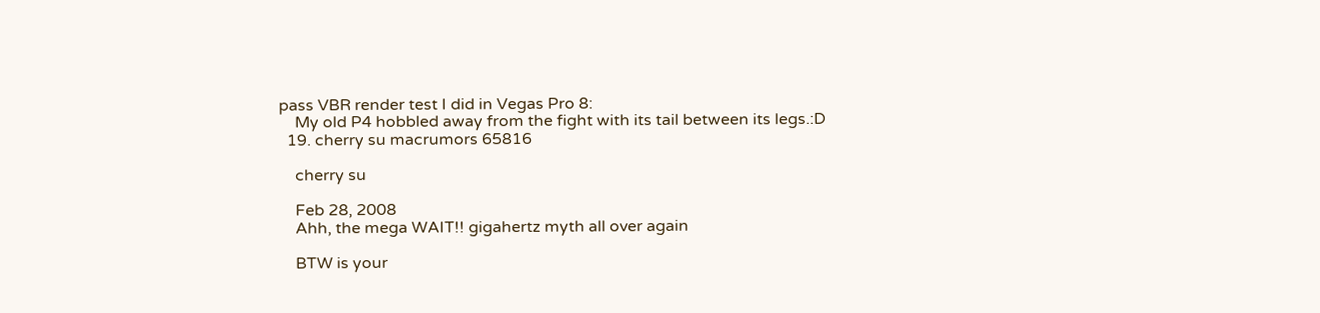pass VBR render test I did in Vegas Pro 8:
    My old P4 hobbled away from the fight with its tail between its legs.:D
  19. cherry su macrumors 65816

    cherry su

    Feb 28, 2008
    Ahh, the mega WAIT!! gigahertz myth all over again

    BTW is your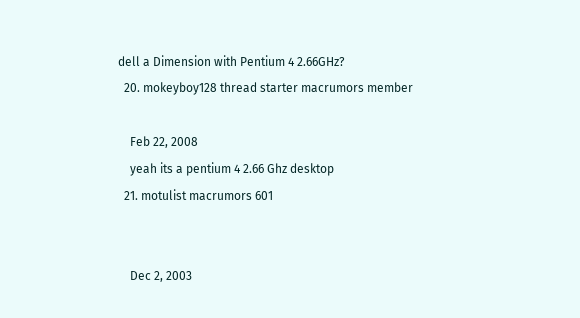dell a Dimension with Pentium 4 2.66GHz?
  20. mokeyboy128 thread starter macrumors member

    Feb 22, 2008
    yeah its a pentium 4 2.66 Ghz desktop
  21. motulist macrumors 601


    Dec 2, 2003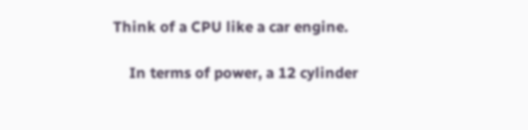Think of a CPU like a car engine.

    In terms of power, a 12 cylinder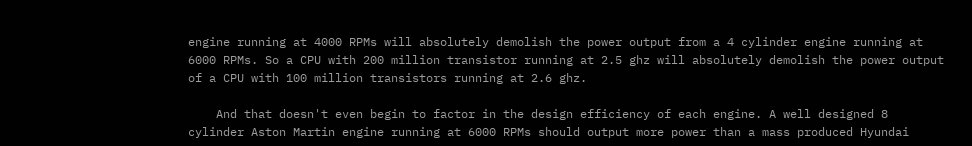engine running at 4000 RPMs will absolutely demolish the power output from a 4 cylinder engine running at 6000 RPMs. So a CPU with 200 million transistor running at 2.5 ghz will absolutely demolish the power output of a CPU with 100 million transistors running at 2.6 ghz.

    And that doesn't even begin to factor in the design efficiency of each engine. A well designed 8 cylinder Aston Martin engine running at 6000 RPMs should output more power than a mass produced Hyundai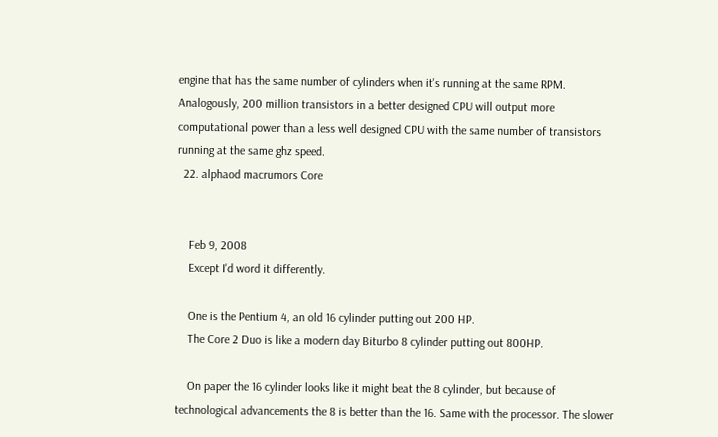engine that has the same number of cylinders when it's running at the same RPM. Analogously, 200 million transistors in a better designed CPU will output more computational power than a less well designed CPU with the same number of transistors running at the same ghz speed.
  22. alphaod macrumors Core


    Feb 9, 2008
    Except I'd word it differently.

    One is the Pentium 4, an old 16 cylinder putting out 200 HP.
    The Core 2 Duo is like a modern day Biturbo 8 cylinder putting out 800HP.

    On paper the 16 cylinder looks like it might beat the 8 cylinder, but because of technological advancements the 8 is better than the 16. Same with the processor. The slower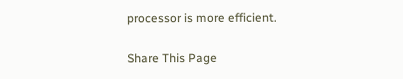processor is more efficient.

Share This Page